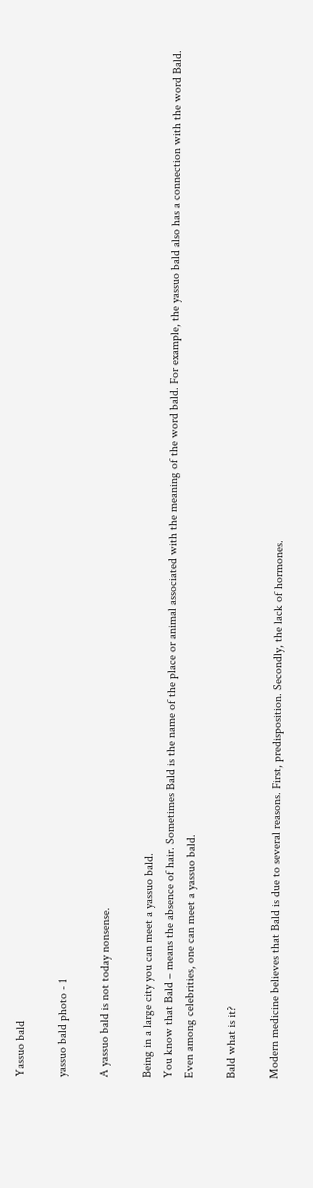Yassuo bald

yassuo bald photo - 1

A yassuo bald is not today nonsense.

Being in a large city you can meet a yassuo bald.
You know that Bald – means the absence of hair. Sometimes Bald is the name of the place or animal associated with the meaning of the word bald. For example, the yassuo bald also has a connection with the word Bald.
Even among celebrities, one can meet a yassuo bald.

Bald what is it?

Modern medicine believes that Bald is due to several reasons. First, predisposition. Secondly, the lack of hormones.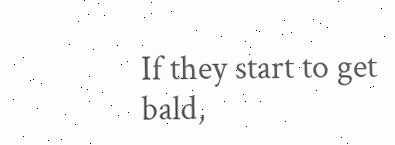If they start to get bald,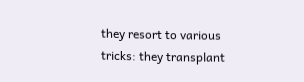they resort to various tricks: they transplant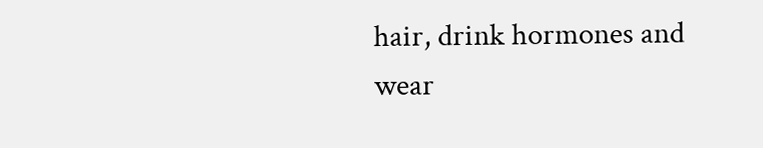hair, drink hormones and wear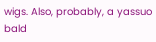wigs. Also, probably, a yassuo bald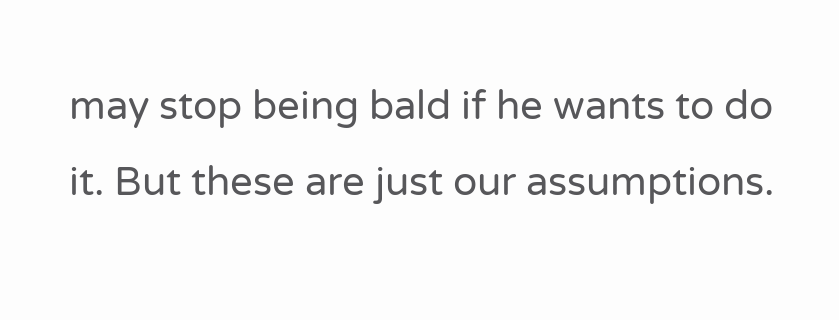may stop being bald if he wants to do it. But these are just our assumptions.